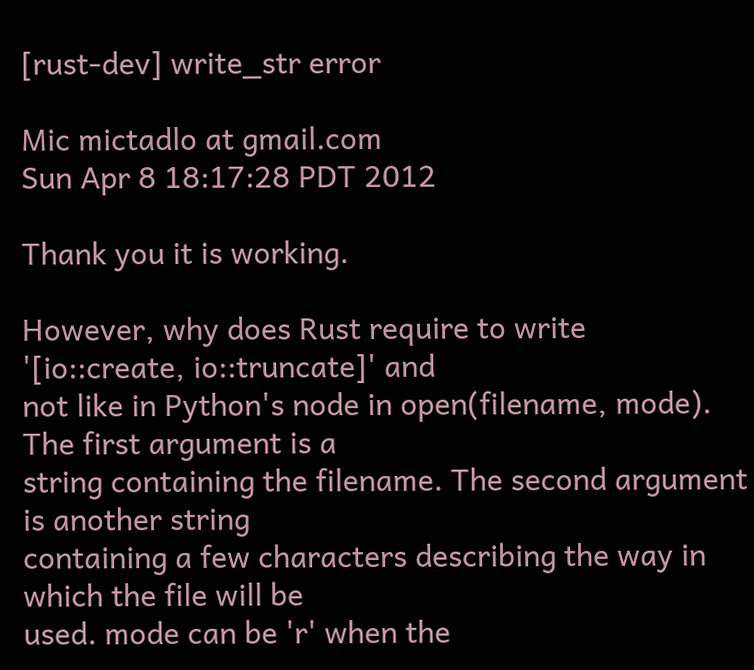[rust-dev] write_str error

Mic mictadlo at gmail.com
Sun Apr 8 18:17:28 PDT 2012

Thank you it is working.

However, why does Rust require to write '[io::create, io::truncate]' and
not like in Python's node in open(filename, mode). The first argument is a
string containing the filename. The second argument is another string
containing a few characters describing the way in which the file will be
used. mode can be 'r' when the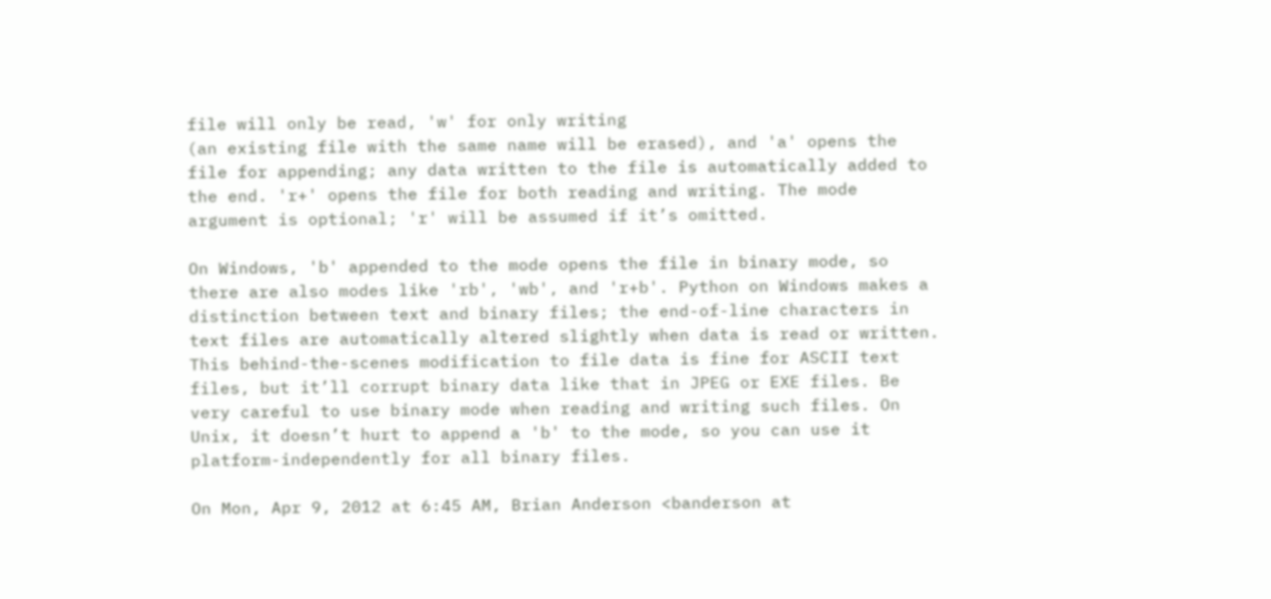file will only be read, 'w' for only writing
(an existing file with the same name will be erased), and 'a' opens the
file for appending; any data written to the file is automatically added to
the end. 'r+' opens the file for both reading and writing. The mode
argument is optional; 'r' will be assumed if it’s omitted.

On Windows, 'b' appended to the mode opens the file in binary mode, so
there are also modes like 'rb', 'wb', and 'r+b'. Python on Windows makes a
distinction between text and binary files; the end-of-line characters in
text files are automatically altered slightly when data is read or written.
This behind-the-scenes modification to file data is fine for ASCII text
files, but it’ll corrupt binary data like that in JPEG or EXE files. Be
very careful to use binary mode when reading and writing such files. On
Unix, it doesn’t hurt to append a 'b' to the mode, so you can use it
platform-independently for all binary files.

On Mon, Apr 9, 2012 at 6:45 AM, Brian Anderson <banderson at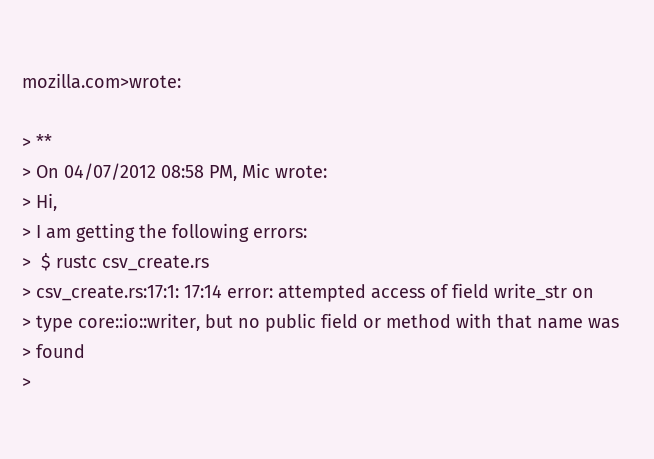mozilla.com>wrote:

> **
> On 04/07/2012 08:58 PM, Mic wrote:
> Hi,
> I am getting the following errors:
>  $ rustc csv_create.rs
> csv_create.rs:17:1: 17:14 error: attempted access of field write_str on
> type core::io::writer, but no public field or method with that name was
> found
>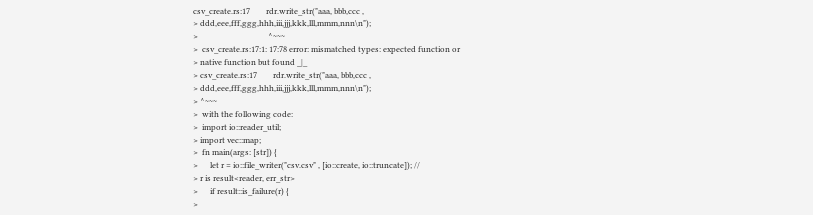csv_create.rs:17        rdr.write_str("aaa, bbb,ccc ,
> ddd,eee,fff,ggg,hhh,iii,jjj,kkk,lll,mmm,nnn\n");
>                                   ^~~~
>  csv_create.rs:17:1: 17:78 error: mismatched types: expected function or
> native function but found _|_
> csv_create.rs:17        rdr.write_str("aaa, bbb,ccc ,
> ddd,eee,fff,ggg,hhh,iii,jjj,kkk,lll,mmm,nnn\n");
> ^~~~
>  with the following code:
>  import io::reader_util;
> import vec::map;
>  fn main(args: [str]) {
>      let r = io::file_writer("csv.csv" , [io::create, io::truncate]); //
> r is result<reader, err_str>
>      if result::is_failure(r) {
>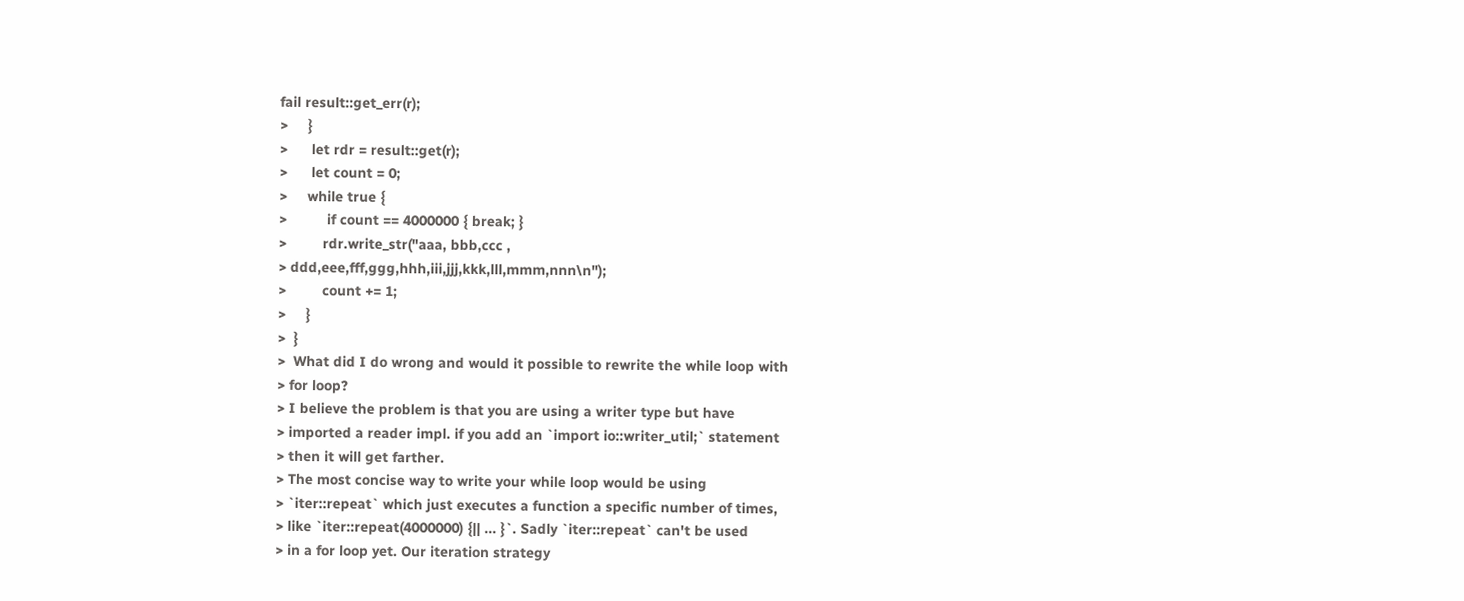fail result::get_err(r);
>     }
>      let rdr = result::get(r);
>      let count = 0;
>     while true {
>          if count == 4000000 { break; }
>         rdr.write_str("aaa, bbb,ccc ,
> ddd,eee,fff,ggg,hhh,iii,jjj,kkk,lll,mmm,nnn\n");
>         count += 1;
>     }
>  }
>  What did I do wrong and would it possible to rewrite the while loop with
> for loop?
> I believe the problem is that you are using a writer type but have
> imported a reader impl. if you add an `import io::writer_util;` statement
> then it will get farther.
> The most concise way to write your while loop would be using
> `iter::repeat` which just executes a function a specific number of times,
> like `iter::repeat(4000000) {|| ... }`. Sadly `iter::repeat` can't be used
> in a for loop yet. Our iteration strategy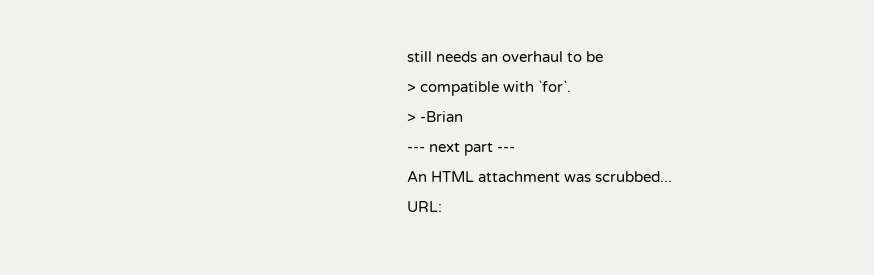still needs an overhaul to be
> compatible with `for`.
> -Brian
--- next part ---
An HTML attachment was scrubbed...
URL: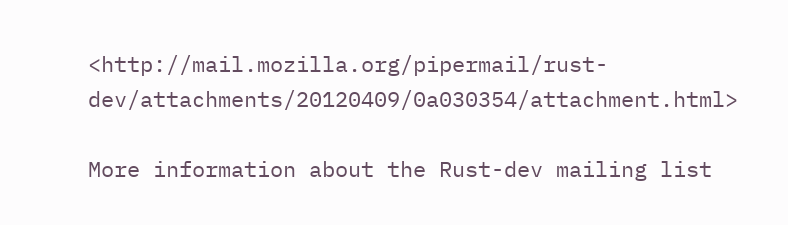<http://mail.mozilla.org/pipermail/rust-dev/attachments/20120409/0a030354/attachment.html>

More information about the Rust-dev mailing list